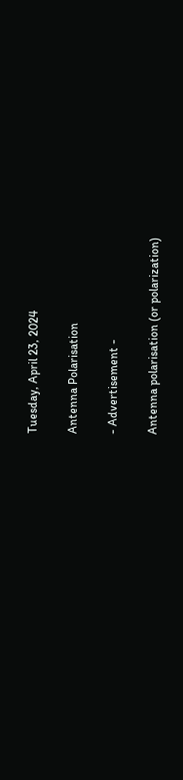Tuesday, April 23, 2024

Antenna Polarisation

- Advertisement -

Antenna polarisation (or polarization)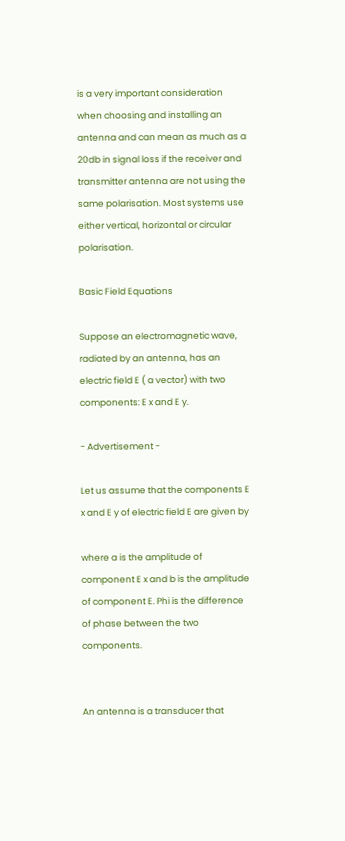is a very important consideration when choosing and installing an antenna and can mean as much as a 20db in signal loss if the receiver and transmitter antenna are not using the same polarisation. Most systems use either vertical, horizontal or circular polarisation.

Basic Field Equations

Suppose an electromagnetic wave, radiated by an antenna, has an electric field E ( a vector) with two components: E x and E y.

- Advertisement -

Let us assume that the components E x and E y of electric field E are given by

where a is the amplitude of component E x and b is the amplitude of component E. Phi is the difference of phase between the two components.


An antenna is a transducer that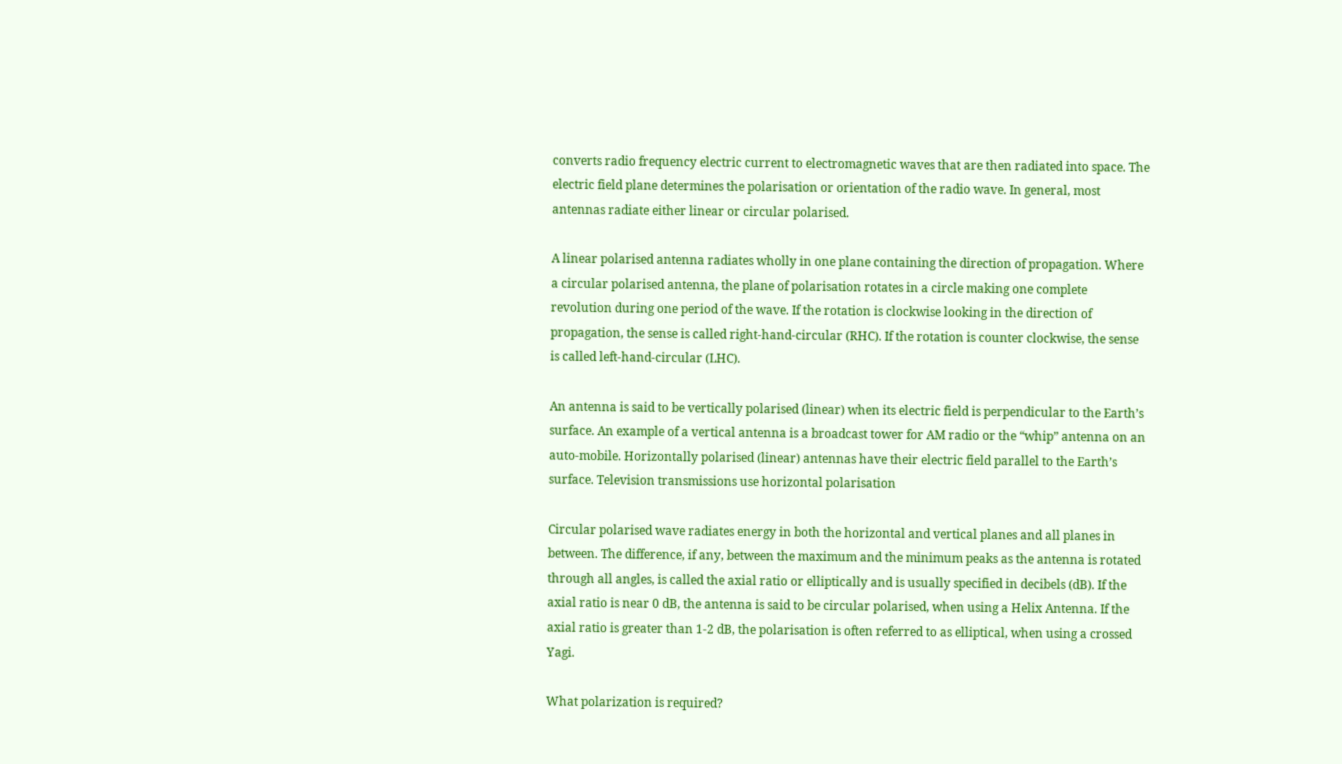converts radio frequency electric current to electromagnetic waves that are then radiated into space. The electric field plane determines the polarisation or orientation of the radio wave. In general, most antennas radiate either linear or circular polarised.

A linear polarised antenna radiates wholly in one plane containing the direction of propagation. Where a circular polarised antenna, the plane of polarisation rotates in a circle making one complete revolution during one period of the wave. If the rotation is clockwise looking in the direction of propagation, the sense is called right-hand-circular (RHC). If the rotation is counter clockwise, the sense is called left-hand-circular (LHC).

An antenna is said to be vertically polarised (linear) when its electric field is perpendicular to the Earth’s surface. An example of a vertical antenna is a broadcast tower for AM radio or the “whip” antenna on an auto-mobile. Horizontally polarised (linear) antennas have their electric field parallel to the Earth’s surface. Television transmissions use horizontal polarisation

Circular polarised wave radiates energy in both the horizontal and vertical planes and all planes in between. The difference, if any, between the maximum and the minimum peaks as the antenna is rotated through all angles, is called the axial ratio or elliptically and is usually specified in decibels (dB). If the axial ratio is near 0 dB, the antenna is said to be circular polarised, when using a Helix Antenna. If the axial ratio is greater than 1-2 dB, the polarisation is often referred to as elliptical, when using a crossed Yagi.

What polarization is required?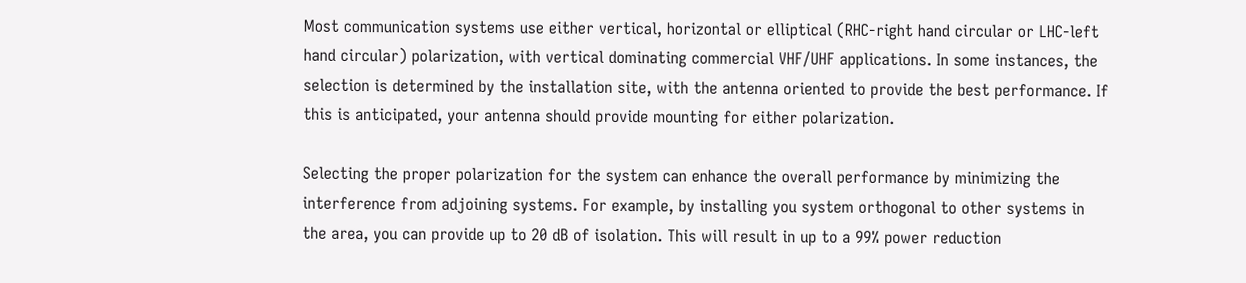Most communication systems use either vertical, horizontal or elliptical (RHC-right hand circular or LHC-left hand circular) polarization, with vertical dominating commercial VHF/UHF applications. In some instances, the selection is determined by the installation site, with the antenna oriented to provide the best performance. If this is anticipated, your antenna should provide mounting for either polarization.

Selecting the proper polarization for the system can enhance the overall performance by minimizing the interference from adjoining systems. For example, by installing you system orthogonal to other systems in the area, you can provide up to 20 dB of isolation. This will result in up to a 99% power reduction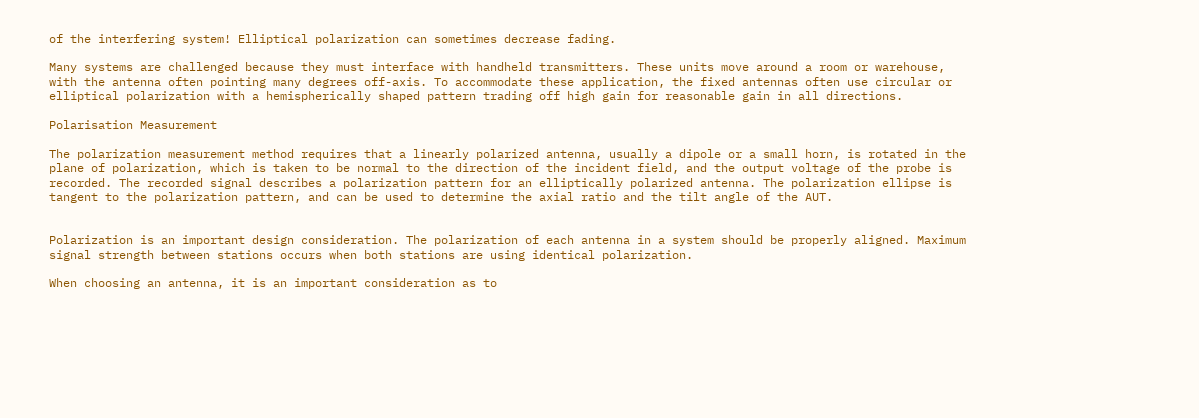of the interfering system! Elliptical polarization can sometimes decrease fading.

Many systems are challenged because they must interface with handheld transmitters. These units move around a room or warehouse, with the antenna often pointing many degrees off-axis. To accommodate these application, the fixed antennas often use circular or elliptical polarization with a hemispherically shaped pattern trading off high gain for reasonable gain in all directions.

Polarisation Measurement

The polarization measurement method requires that a linearly polarized antenna, usually a dipole or a small horn, is rotated in the plane of polarization, which is taken to be normal to the direction of the incident field, and the output voltage of the probe is recorded. The recorded signal describes a polarization pattern for an elliptically polarized antenna. The polarization ellipse is tangent to the polarization pattern, and can be used to determine the axial ratio and the tilt angle of the AUT.


Polarization is an important design consideration. The polarization of each antenna in a system should be properly aligned. Maximum signal strength between stations occurs when both stations are using identical polarization.

When choosing an antenna, it is an important consideration as to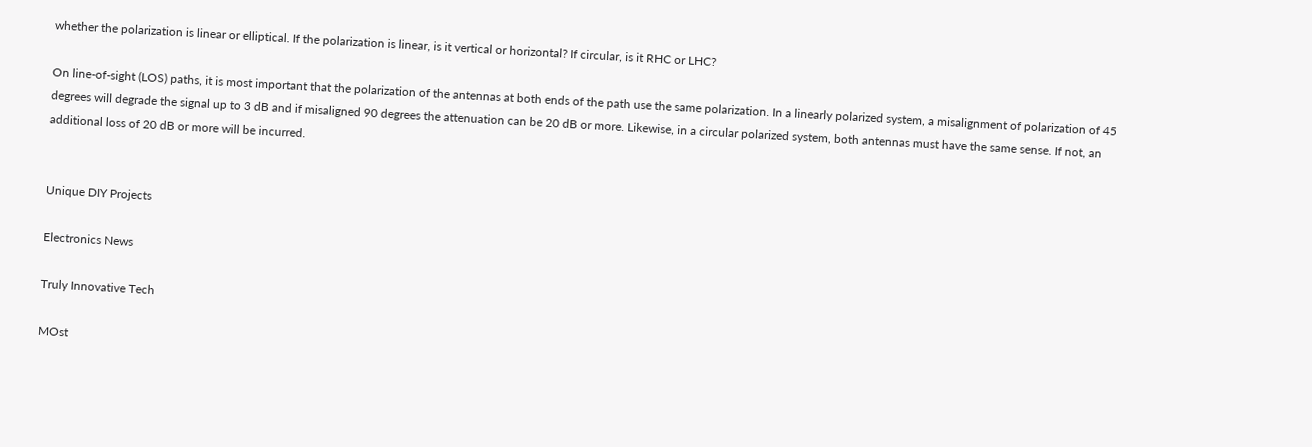whether the polarization is linear or elliptical. If the polarization is linear, is it vertical or horizontal? If circular, is it RHC or LHC?

On line-of-sight (LOS) paths, it is most important that the polarization of the antennas at both ends of the path use the same polarization. In a linearly polarized system, a misalignment of polarization of 45 degrees will degrade the signal up to 3 dB and if misaligned 90 degrees the attenuation can be 20 dB or more. Likewise, in a circular polarized system, both antennas must have the same sense. If not, an additional loss of 20 dB or more will be incurred.


Unique DIY Projects

Electronics News

Truly Innovative Tech

MOst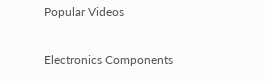Popular Videos

Electronics Components